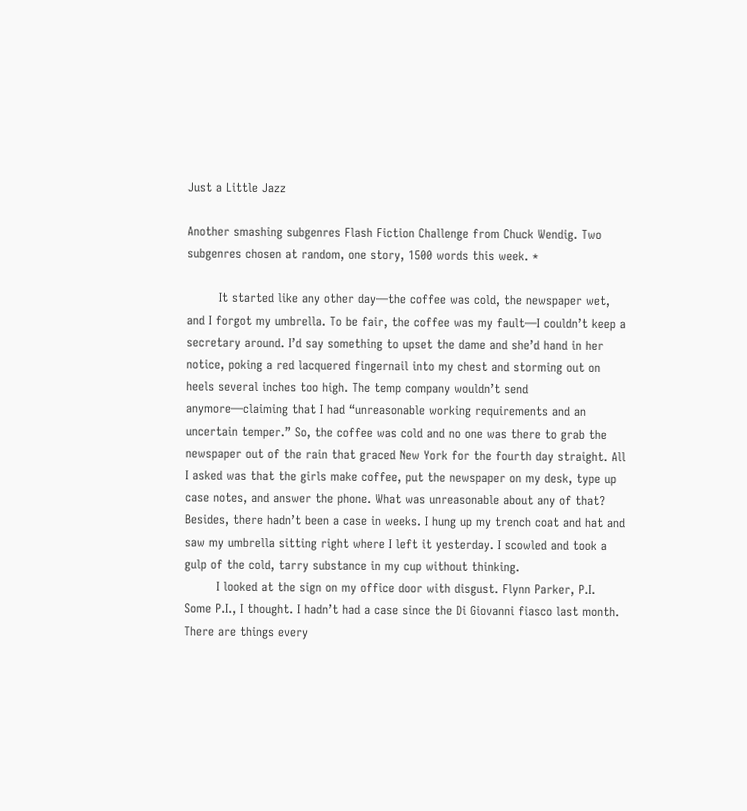Just a Little Jazz

Another smashing subgenres Flash Fiction Challenge from Chuck Wendig. Two subgenres chosen at random, one story, 1500 words this week. *

        It started like any other day—the coffee was cold, the newspaper wet, and I forgot my umbrella. To be fair, the coffee was my fault—I couldn’t keep a secretary around. I’d say something to upset the dame and she’d hand in her notice, poking a red lacquered fingernail into my chest and storming out on heels several inches too high. The temp company wouldn’t send anymore—claiming that I had “unreasonable working requirements and an uncertain temper.” So, the coffee was cold and no one was there to grab the newspaper out of the rain that graced New York for the fourth day straight. All I asked was that the girls make coffee, put the newspaper on my desk, type up case notes, and answer the phone. What was unreasonable about any of that? Besides, there hadn’t been a case in weeks. I hung up my trench coat and hat and saw my umbrella sitting right where I left it yesterday. I scowled and took a gulp of the cold, tarry substance in my cup without thinking.
        I looked at the sign on my office door with disgust. Flynn Parker, P.I. Some P.I., I thought. I hadn’t had a case since the Di Giovanni fiasco last month. There are things every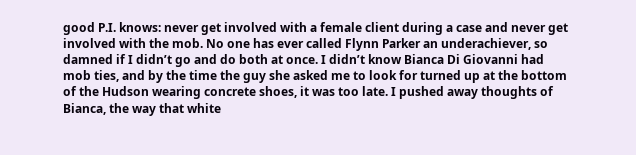good P.I. knows: never get involved with a female client during a case and never get involved with the mob. No one has ever called Flynn Parker an underachiever, so damned if I didn’t go and do both at once. I didn’t know Bianca Di Giovanni had mob ties, and by the time the guy she asked me to look for turned up at the bottom of the Hudson wearing concrete shoes, it was too late. I pushed away thoughts of Bianca, the way that white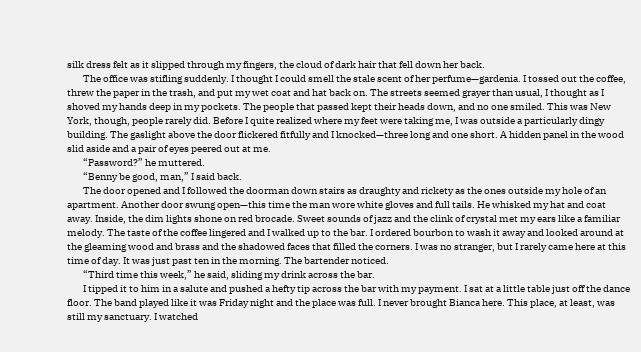silk dress felt as it slipped through my fingers, the cloud of dark hair that fell down her back.
        The office was stifling suddenly. I thought I could smell the stale scent of her perfume—gardenia. I tossed out the coffee, threw the paper in the trash, and put my wet coat and hat back on. The streets seemed grayer than usual, I thought as I shoved my hands deep in my pockets. The people that passed kept their heads down, and no one smiled. This was New York, though, people rarely did. Before I quite realized where my feet were taking me, I was outside a particularly dingy building. The gaslight above the door flickered fitfully and I knocked—three long and one short. A hidden panel in the wood slid aside and a pair of eyes peered out at me.
        “Password?” he muttered.
        “Benny be good, man,” I said back.
        The door opened and I followed the doorman down stairs as draughty and rickety as the ones outside my hole of an apartment. Another door swung open—this time the man wore white gloves and full tails. He whisked my hat and coat away. Inside, the dim lights shone on red brocade. Sweet sounds of jazz and the clink of crystal met my ears like a familiar melody. The taste of the coffee lingered and I walked up to the bar. I ordered bourbon to wash it away and looked around at the gleaming wood and brass and the shadowed faces that filled the corners. I was no stranger, but I rarely came here at this time of day. It was just past ten in the morning. The bartender noticed.
        “Third time this week,” he said, sliding my drink across the bar.
        I tipped it to him in a salute and pushed a hefty tip across the bar with my payment. I sat at a little table just off the dance floor. The band played like it was Friday night and the place was full. I never brought Bianca here. This place, at least, was still my sanctuary. I watched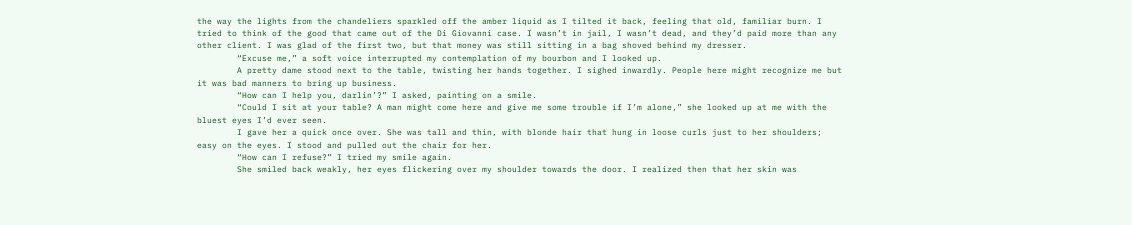the way the lights from the chandeliers sparkled off the amber liquid as I tilted it back, feeling that old, familiar burn. I tried to think of the good that came out of the Di Giovanni case. I wasn’t in jail, I wasn’t dead, and they’d paid more than any other client. I was glad of the first two, but that money was still sitting in a bag shoved behind my dresser.
        “Excuse me,” a soft voice interrupted my contemplation of my bourbon and I looked up.
        A pretty dame stood next to the table, twisting her hands together. I sighed inwardly. People here might recognize me but it was bad manners to bring up business.
        “How can I help you, darlin’?” I asked, painting on a smile.
        “Could I sit at your table? A man might come here and give me some trouble if I’m alone,” she looked up at me with the bluest eyes I’d ever seen.
        I gave her a quick once over. She was tall and thin, with blonde hair that hung in loose curls just to her shoulders; easy on the eyes. I stood and pulled out the chair for her.
        “How can I refuse?” I tried my smile again.
        She smiled back weakly, her eyes flickering over my shoulder towards the door. I realized then that her skin was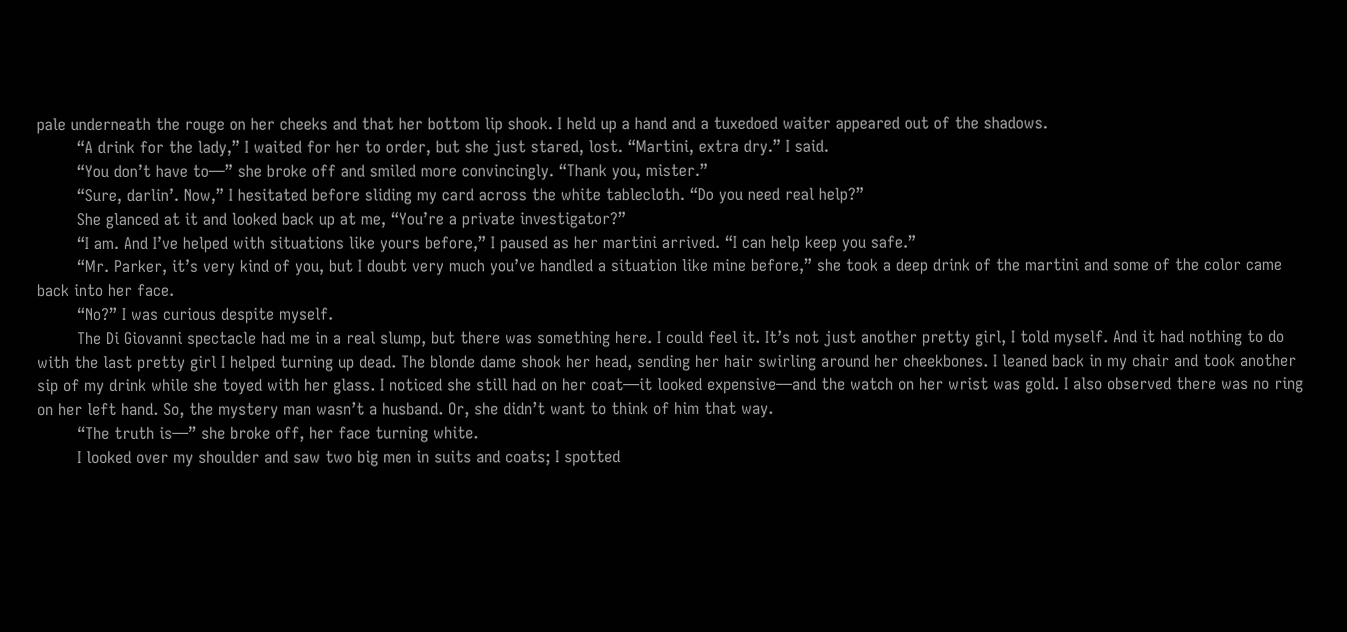pale underneath the rouge on her cheeks and that her bottom lip shook. I held up a hand and a tuxedoed waiter appeared out of the shadows.
        “A drink for the lady,” I waited for her to order, but she just stared, lost. “Martini, extra dry.” I said.
        “You don’t have to—” she broke off and smiled more convincingly. “Thank you, mister.”
        “Sure, darlin’. Now,” I hesitated before sliding my card across the white tablecloth. “Do you need real help?”
        She glanced at it and looked back up at me, “You’re a private investigator?”
        “I am. And I’ve helped with situations like yours before,” I paused as her martini arrived. “I can help keep you safe.”
        “Mr. Parker, it’s very kind of you, but I doubt very much you’ve handled a situation like mine before,” she took a deep drink of the martini and some of the color came back into her face.
        “No?” I was curious despite myself.
        The Di Giovanni spectacle had me in a real slump, but there was something here. I could feel it. It’s not just another pretty girl, I told myself. And it had nothing to do with the last pretty girl I helped turning up dead. The blonde dame shook her head, sending her hair swirling around her cheekbones. I leaned back in my chair and took another sip of my drink while she toyed with her glass. I noticed she still had on her coat—it looked expensive—and the watch on her wrist was gold. I also observed there was no ring on her left hand. So, the mystery man wasn’t a husband. Or, she didn’t want to think of him that way.
        “The truth is—” she broke off, her face turning white.
        I looked over my shoulder and saw two big men in suits and coats; I spotted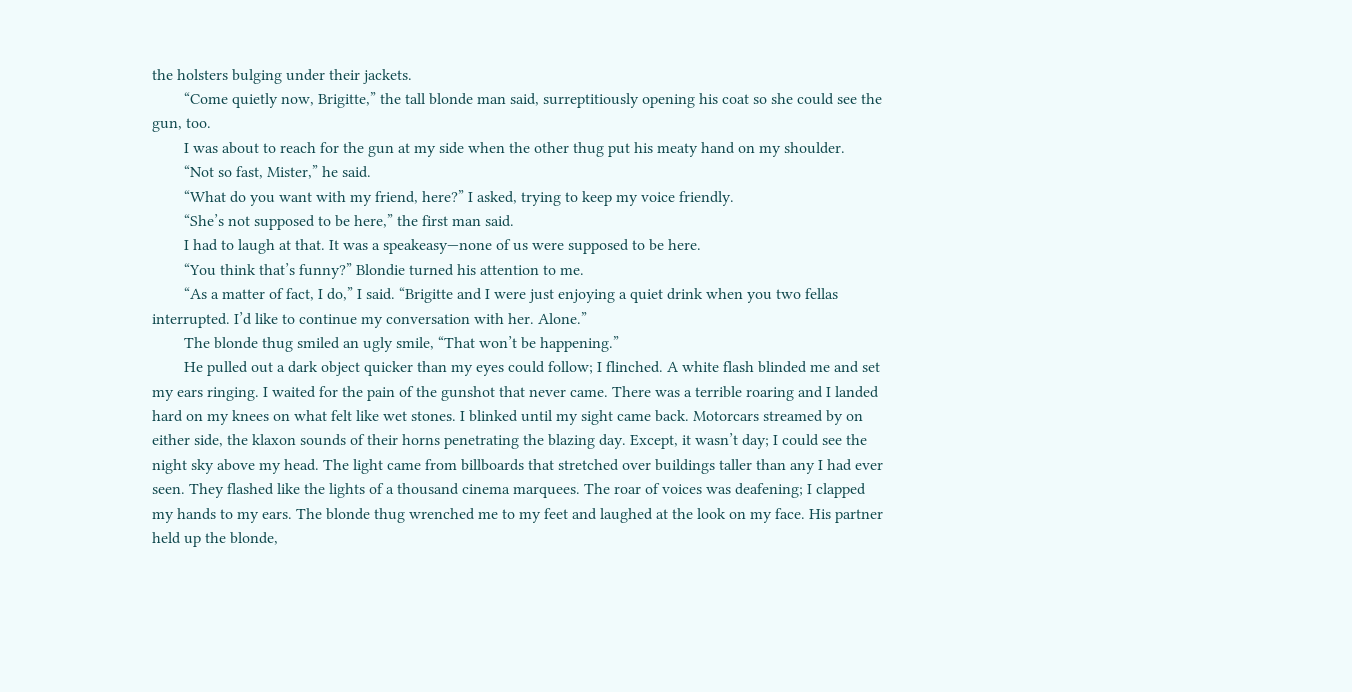the holsters bulging under their jackets.
        “Come quietly now, Brigitte,” the tall blonde man said, surreptitiously opening his coat so she could see the gun, too.
        I was about to reach for the gun at my side when the other thug put his meaty hand on my shoulder.
        “Not so fast, Mister,” he said.
        “What do you want with my friend, here?” I asked, trying to keep my voice friendly.
        “She’s not supposed to be here,” the first man said.
        I had to laugh at that. It was a speakeasy—none of us were supposed to be here.
        “You think that’s funny?” Blondie turned his attention to me.
        “As a matter of fact, I do,” I said. “Brigitte and I were just enjoying a quiet drink when you two fellas interrupted. I’d like to continue my conversation with her. Alone.”
        The blonde thug smiled an ugly smile, “That won’t be happening.”
        He pulled out a dark object quicker than my eyes could follow; I flinched. A white flash blinded me and set my ears ringing. I waited for the pain of the gunshot that never came. There was a terrible roaring and I landed hard on my knees on what felt like wet stones. I blinked until my sight came back. Motorcars streamed by on either side, the klaxon sounds of their horns penetrating the blazing day. Except, it wasn’t day; I could see the night sky above my head. The light came from billboards that stretched over buildings taller than any I had ever seen. They flashed like the lights of a thousand cinema marquees. The roar of voices was deafening; I clapped my hands to my ears. The blonde thug wrenched me to my feet and laughed at the look on my face. His partner held up the blonde,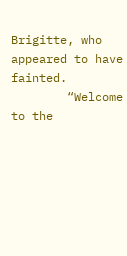Brigitte, who appeared to have fainted.
        “Welcome to the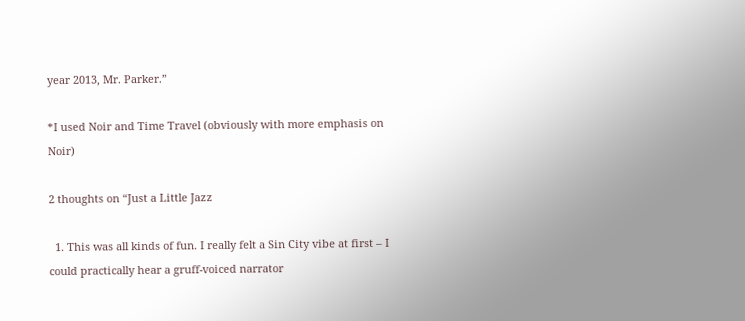year 2013, Mr. Parker.”

*I used Noir and Time Travel (obviously with more emphasis on Noir)

2 thoughts on “Just a Little Jazz

  1. This was all kinds of fun. I really felt a Sin City vibe at first – I could practically hear a gruff-voiced narrator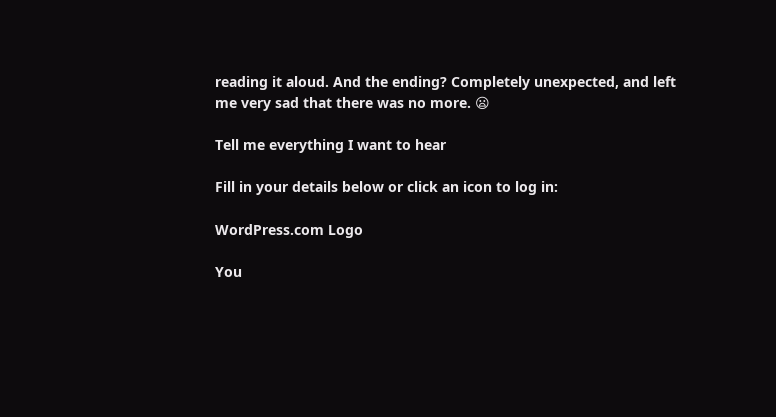reading it aloud. And the ending? Completely unexpected, and left me very sad that there was no more. 😦

Tell me everything I want to hear

Fill in your details below or click an icon to log in:

WordPress.com Logo

You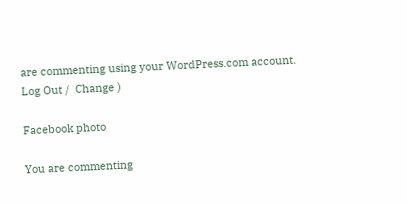are commenting using your WordPress.com account. Log Out /  Change )

Facebook photo

You are commenting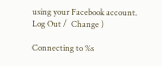using your Facebook account. Log Out /  Change )

Connecting to %s